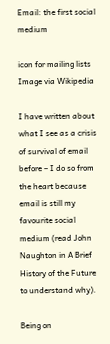Email: the first social medium

icon for mailing lists
Image via Wikipedia

I have written about what I see as a crisis of survival of email before – I do so from the heart because email is still my favourite social medium (read John Naughton in A Brief History of the Future to understand why).

Being on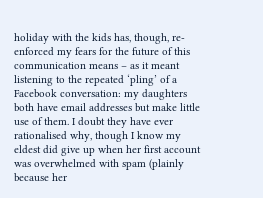holiday with the kids has, though, re-enforced my fears for the future of this communication means – as it meant listening to the repeated ‘pling’ of a Facebook conversation: my daughters both have email addresses but make little use of them. I doubt they have ever rationalised why, though I know my eldest did give up when her first account was overwhelmed with spam (plainly because her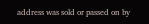address was sold or passed on by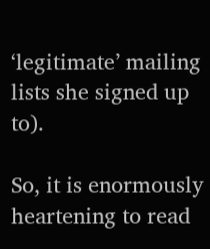‘legitimate’ mailing lists she signed up to).

So, it is enormously heartening to read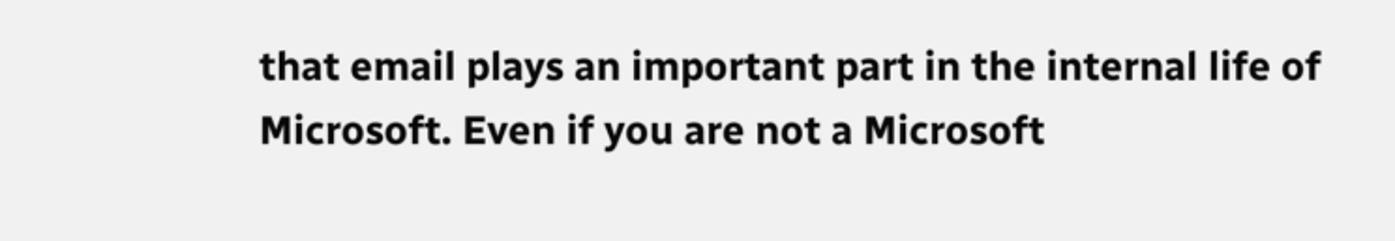that email plays an important part in the internal life of Microsoft. Even if you are not a Microsoft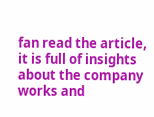fan read the article, it is full of insights about the company works and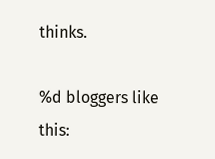thinks.

%d bloggers like this: